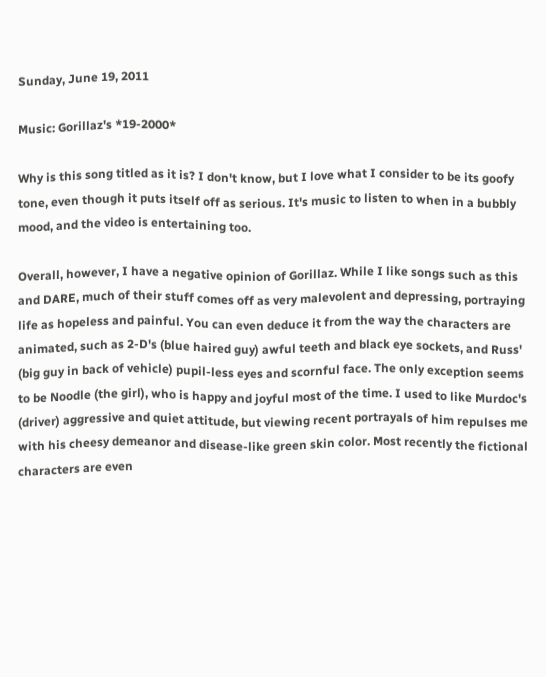Sunday, June 19, 2011

Music: Gorillaz's *19-2000*

Why is this song titled as it is? I don't know, but I love what I consider to be its goofy tone, even though it puts itself off as serious. It's music to listen to when in a bubbly mood, and the video is entertaining too.

Overall, however, I have a negative opinion of Gorillaz. While I like songs such as this and DARE, much of their stuff comes off as very malevolent and depressing, portraying life as hopeless and painful. You can even deduce it from the way the characters are animated, such as 2-D's (blue haired guy) awful teeth and black eye sockets, and Russ' (big guy in back of vehicle) pupil-less eyes and scornful face. The only exception seems to be Noodle (the girl), who is happy and joyful most of the time. I used to like Murdoc's (driver) aggressive and quiet attitude, but viewing recent portrayals of him repulses me with his cheesy demeanor and disease-like green skin color. Most recently the fictional characters are even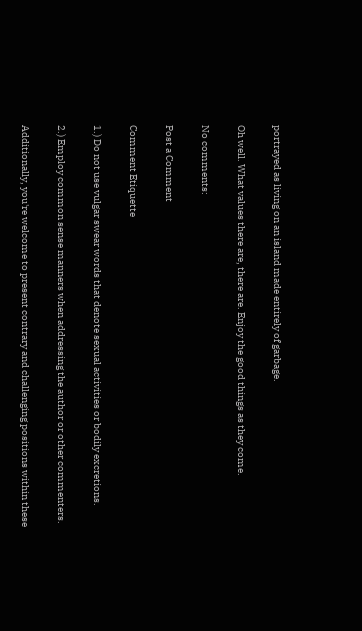portrayed as living on an island made entirely of garbage.

Oh well. What values there are, there are. Enjoy the good things as they come.

No comments:

Post a Comment

Comment Etiquette

1.) Do not use vulgar swear words that denote sexual activities or bodily excretions.

2.) Employ common sense manners when addressing the author or other commenters.

Additionally, you're welcome to present contrary and challenging positions within these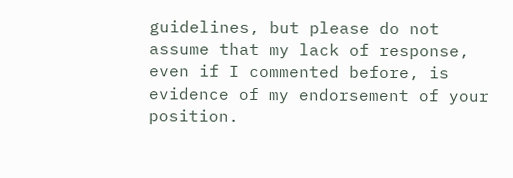guidelines, but please do not assume that my lack of response, even if I commented before, is evidence of my endorsement of your position.